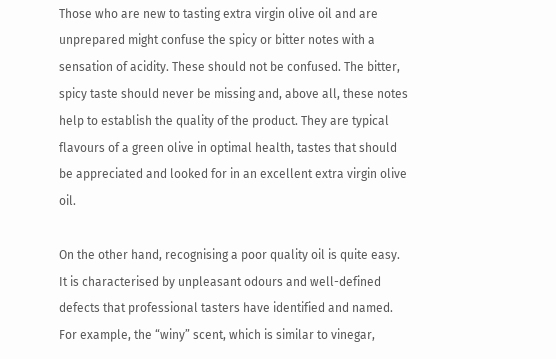Those who are new to tasting extra virgin olive oil and are unprepared might confuse the spicy or bitter notes with a sensation of acidity. These should not be confused. The bitter, spicy taste should never be missing and, above all, these notes help to establish the quality of the product. They are typical flavours of a green olive in optimal health, tastes that should be appreciated and looked for in an excellent extra virgin olive oil.

On the other hand, recognising a poor quality oil is quite easy. It is characterised by unpleasant odours and well-defined defects that professional tasters have identified and named. For example, the “winy” scent, which is similar to vinegar,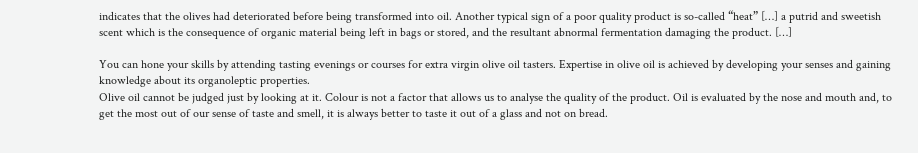indicates that the olives had deteriorated before being transformed into oil. Another typical sign of a poor quality product is so-called “heat” […] a putrid and sweetish scent which is the consequence of organic material being left in bags or stored, and the resultant abnormal fermentation damaging the product. […]

You can hone your skills by attending tasting evenings or courses for extra virgin olive oil tasters. Expertise in olive oil is achieved by developing your senses and gaining knowledge about its organoleptic properties.
Olive oil cannot be judged just by looking at it. Colour is not a factor that allows us to analyse the quality of the product. Oil is evaluated by the nose and mouth and, to get the most out of our sense of taste and smell, it is always better to taste it out of a glass and not on bread.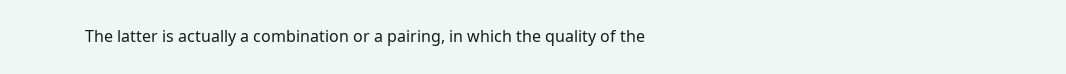The latter is actually a combination or a pairing, in which the quality of the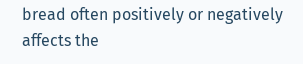bread often positively or negatively affects the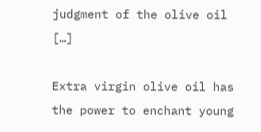judgment of the olive oil […]

Extra virgin olive oil has the power to enchant young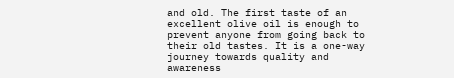and old. The first taste of an excellent olive oil is enough to prevent anyone from going back to their old tastes. It is a one-way journey towards quality and awareness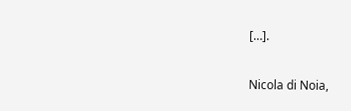[…].

Nicola di Noia,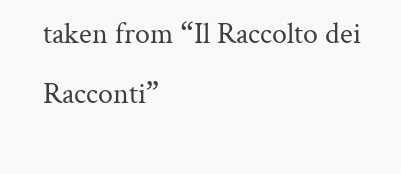taken from “Il Raccolto dei Racconti”